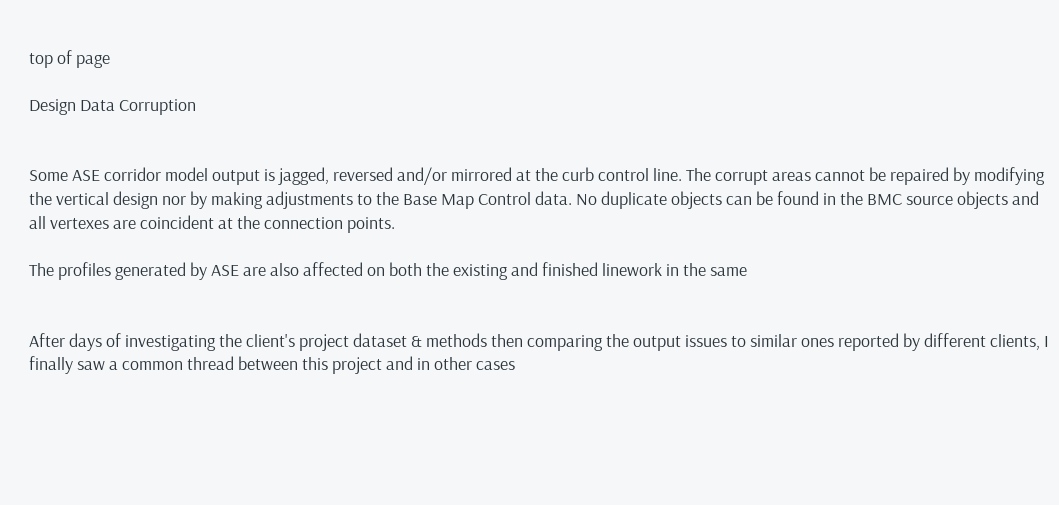top of page

Design Data Corruption


Some ASE corridor model output is jagged, reversed and/or mirrored at the curb control line. The corrupt areas cannot be repaired by modifying the vertical design nor by making adjustments to the Base Map Control data. No duplicate objects can be found in the BMC source objects and all vertexes are coincident at the connection points.

The profiles generated by ASE are also affected on both the existing and finished linework in the same


After days of investigating the client's project dataset & methods then comparing the output issues to similar ones reported by different clients, I finally saw a common thread between this project and in other cases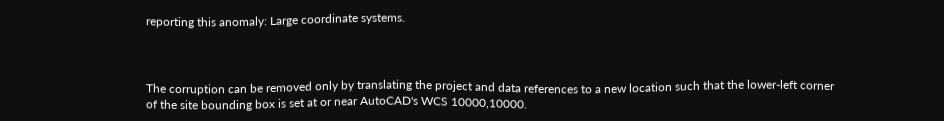reporting this anomaly: Large coordinate systems.



The corruption can be removed only by translating the project and data references to a new location such that the lower-left corner of the site bounding box is set at or near AutoCAD's WCS 10000,10000.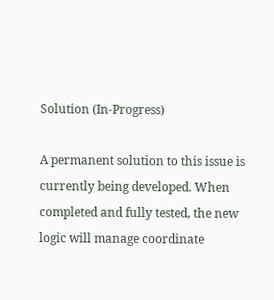Solution (In-Progress)

A permanent solution to this issue is currently being developed. When completed and fully tested, the new logic will manage coordinate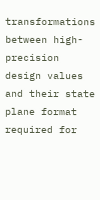transformations between high-precision design values and their state plane format required for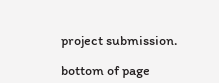project submission.

bottom of page